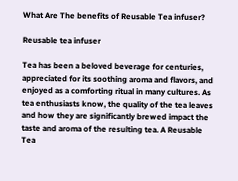What Are The benefits of Reusable Tea infuser?

Reusable tea infuser

Tea has been a beloved beverage for centuries, appreciated for its soothing aroma and flavors, and enjoyed as a comforting ritual in many cultures. As tea enthusiasts know, the quality of the tea leaves and how they are significantly brewed impact the taste and aroma of the resulting tea. A Reusable Tea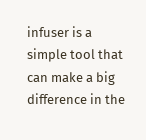infuser is a simple tool that can make a big difference in the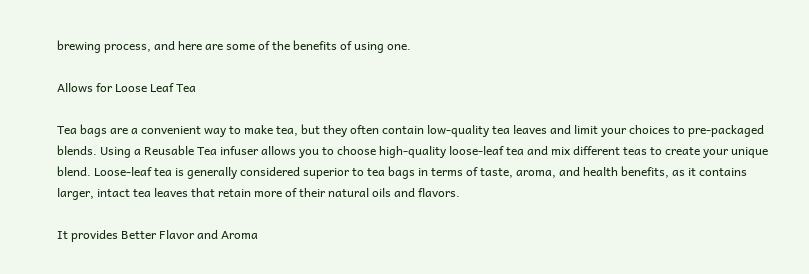brewing process, and here are some of the benefits of using one.

Allows for Loose Leaf Tea

Tea bags are a convenient way to make tea, but they often contain low-quality tea leaves and limit your choices to pre-packaged blends. Using a Reusable Tea infuser allows you to choose high-quality loose-leaf tea and mix different teas to create your unique blend. Loose-leaf tea is generally considered superior to tea bags in terms of taste, aroma, and health benefits, as it contains larger, intact tea leaves that retain more of their natural oils and flavors.

It provides Better Flavor and Aroma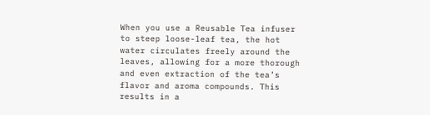When you use a Reusable Tea infuser to steep loose-leaf tea, the hot water circulates freely around the leaves, allowing for a more thorough and even extraction of the tea’s flavor and aroma compounds. This results in a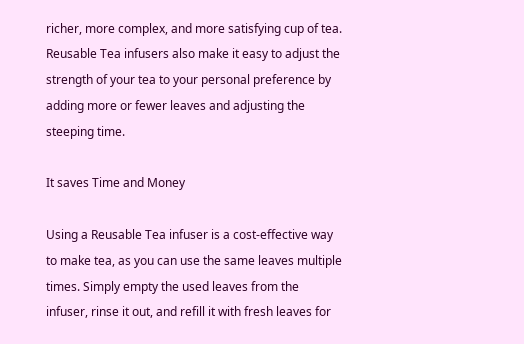richer, more complex, and more satisfying cup of tea. Reusable Tea infusers also make it easy to adjust the strength of your tea to your personal preference by adding more or fewer leaves and adjusting the steeping time.

It saves Time and Money

Using a Reusable Tea infuser is a cost-effective way to make tea, as you can use the same leaves multiple times. Simply empty the used leaves from the infuser, rinse it out, and refill it with fresh leaves for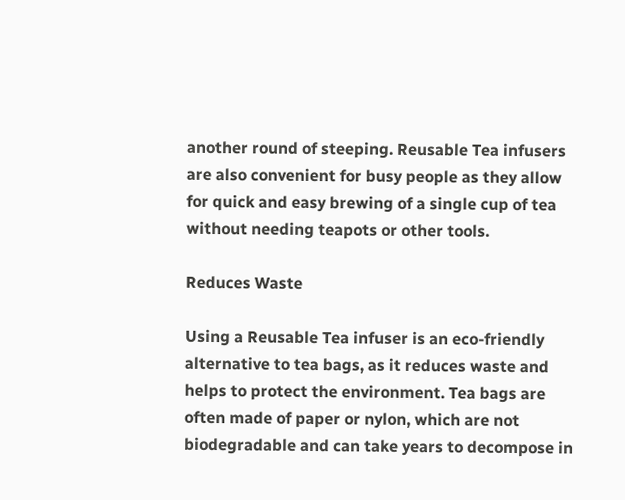another round of steeping. Reusable Tea infusers are also convenient for busy people as they allow for quick and easy brewing of a single cup of tea without needing teapots or other tools.

Reduces Waste

Using a Reusable Tea infuser is an eco-friendly alternative to tea bags, as it reduces waste and helps to protect the environment. Tea bags are often made of paper or nylon, which are not biodegradable and can take years to decompose in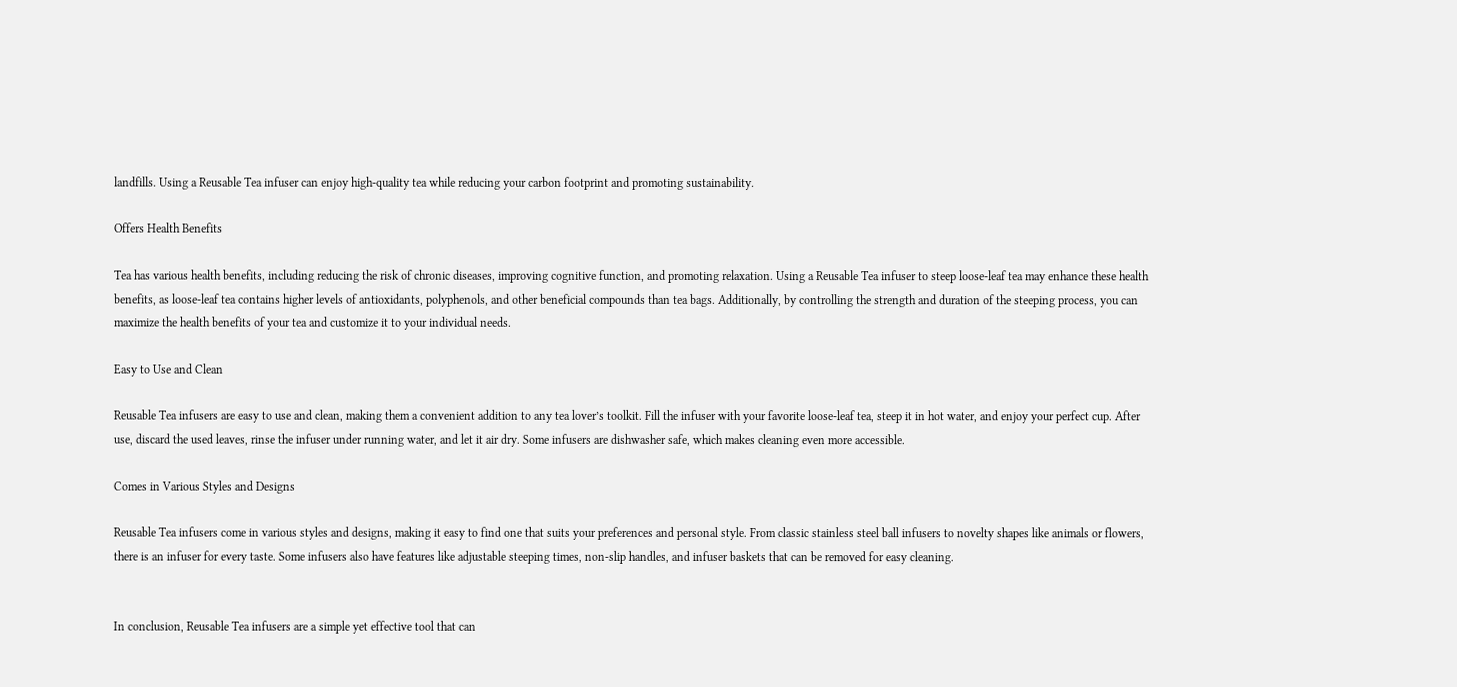landfills. Using a Reusable Tea infuser can enjoy high-quality tea while reducing your carbon footprint and promoting sustainability.

Offers Health Benefits

Tea has various health benefits, including reducing the risk of chronic diseases, improving cognitive function, and promoting relaxation. Using a Reusable Tea infuser to steep loose-leaf tea may enhance these health benefits, as loose-leaf tea contains higher levels of antioxidants, polyphenols, and other beneficial compounds than tea bags. Additionally, by controlling the strength and duration of the steeping process, you can maximize the health benefits of your tea and customize it to your individual needs.

Easy to Use and Clean

Reusable Tea infusers are easy to use and clean, making them a convenient addition to any tea lover’s toolkit. Fill the infuser with your favorite loose-leaf tea, steep it in hot water, and enjoy your perfect cup. After use, discard the used leaves, rinse the infuser under running water, and let it air dry. Some infusers are dishwasher safe, which makes cleaning even more accessible.

Comes in Various Styles and Designs

Reusable Tea infusers come in various styles and designs, making it easy to find one that suits your preferences and personal style. From classic stainless steel ball infusers to novelty shapes like animals or flowers, there is an infuser for every taste. Some infusers also have features like adjustable steeping times, non-slip handles, and infuser baskets that can be removed for easy cleaning.


In conclusion, Reusable Tea infusers are a simple yet effective tool that can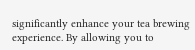significantly enhance your tea brewing experience. By allowing you to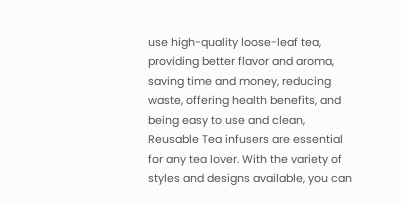use high-quality loose-leaf tea, providing better flavor and aroma, saving time and money, reducing waste, offering health benefits, and being easy to use and clean, Reusable Tea infusers are essential for any tea lover. With the variety of styles and designs available, you can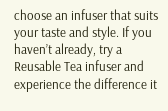choose an infuser that suits your taste and style. If you haven’t already, try a Reusable Tea infuser and experience the difference it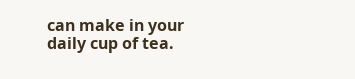can make in your daily cup of tea.